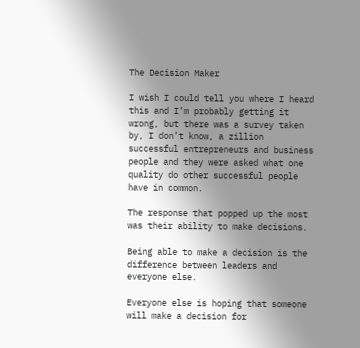The Decision Maker

I wish I could tell you where I heard this and I’m probably getting it wrong, but there was a survey taken by, I don’t know, a zillion successful entrepreneurs and business people and they were asked what one quality do other successful people have in common.

The response that popped up the most was their ability to make decisions.

Being able to make a decision is the difference between leaders and everyone else.

Everyone else is hoping that someone will make a decision for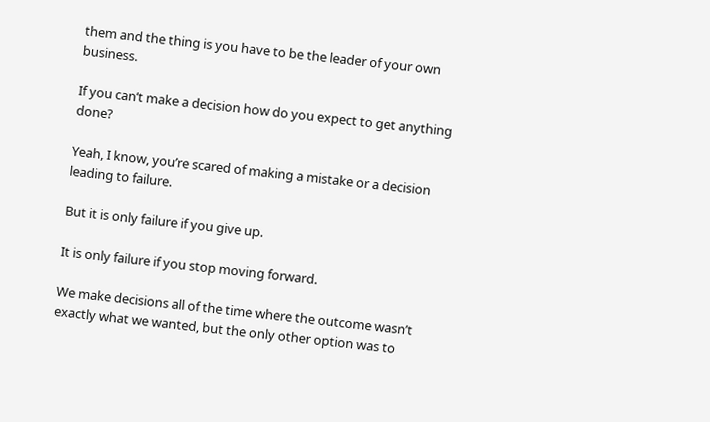them and the thing is you have to be the leader of your own business.

If you can’t make a decision how do you expect to get anything done?

Yeah, I know, you’re scared of making a mistake or a decision leading to failure.

But it is only failure if you give up.

It is only failure if you stop moving forward.

We make decisions all of the time where the outcome wasn’t exactly what we wanted, but the only other option was to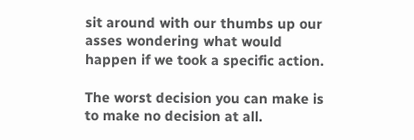sit around with our thumbs up our asses wondering what would happen if we took a specific action.

The worst decision you can make is to make no decision at all.